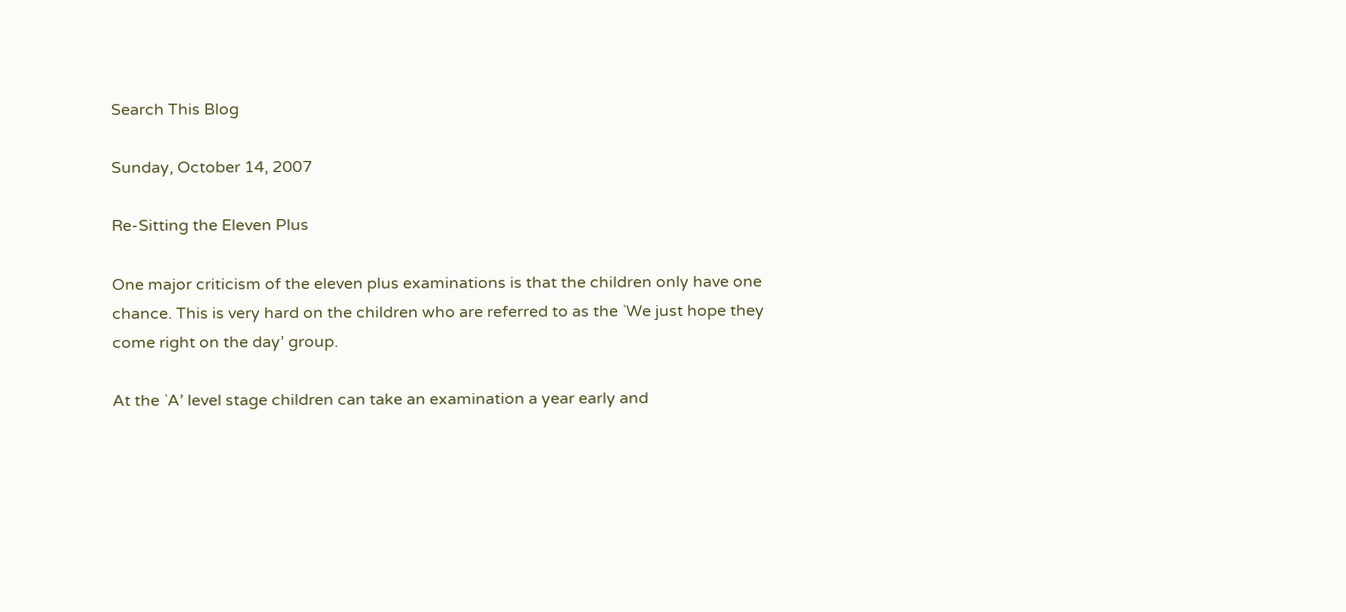Search This Blog

Sunday, October 14, 2007

Re-Sitting the Eleven Plus

One major criticism of the eleven plus examinations is that the children only have one chance. This is very hard on the children who are referred to as the `We just hope they come right on the day’ group.

At the `A’ level stage children can take an examination a year early and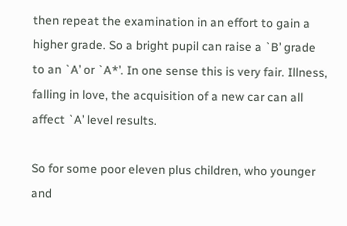then repeat the examination in an effort to gain a higher grade. So a bright pupil can raise a `B’ grade to an `A’ or `A*’. In one sense this is very fair. Illness, falling in love, the acquisition of a new car can all affect `A’ level results.

So for some poor eleven plus children, who younger and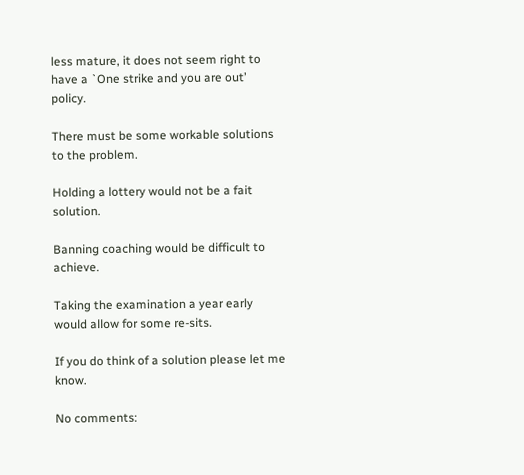less mature, it does not seem right to have a `One strike and you are out’ policy.

There must be some workable solutions to the problem.

Holding a lottery would not be a fait solution.

Banning coaching would be difficult to achieve.

Taking the examination a year early would allow for some re-sits.

If you do think of a solution please let me know.

No comments: